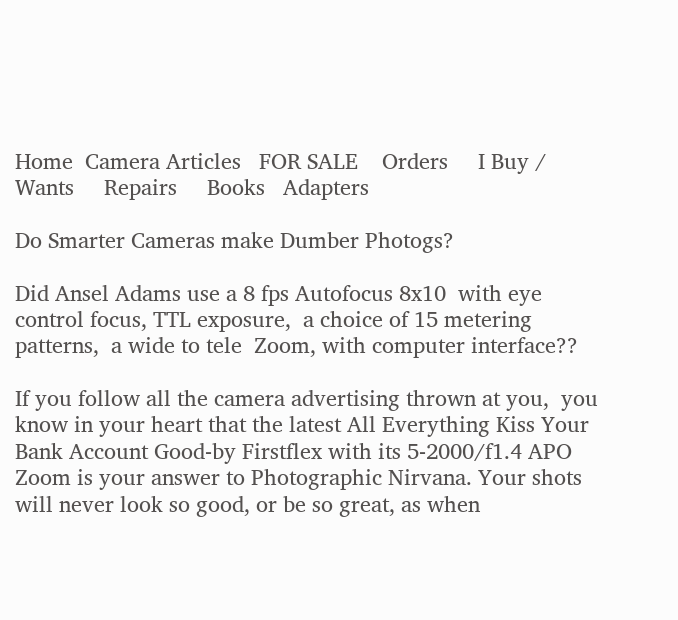Home  Camera Articles   FOR SALE    Orders     I Buy / Wants     Repairs     Books   Adapters

Do Smarter Cameras make Dumber Photogs?

Did Ansel Adams use a 8 fps Autofocus 8x10  with eye control focus, TTL exposure,  a choice of 15 metering patterns,  a wide to tele  Zoom, with computer interface??

If you follow all the camera advertising thrown at you,  you know in your heart that the latest All Everything Kiss Your Bank Account Good-by Firstflex with its 5-2000/f1.4 APO Zoom is your answer to Photographic Nirvana. Your shots will never look so good, or be so great, as when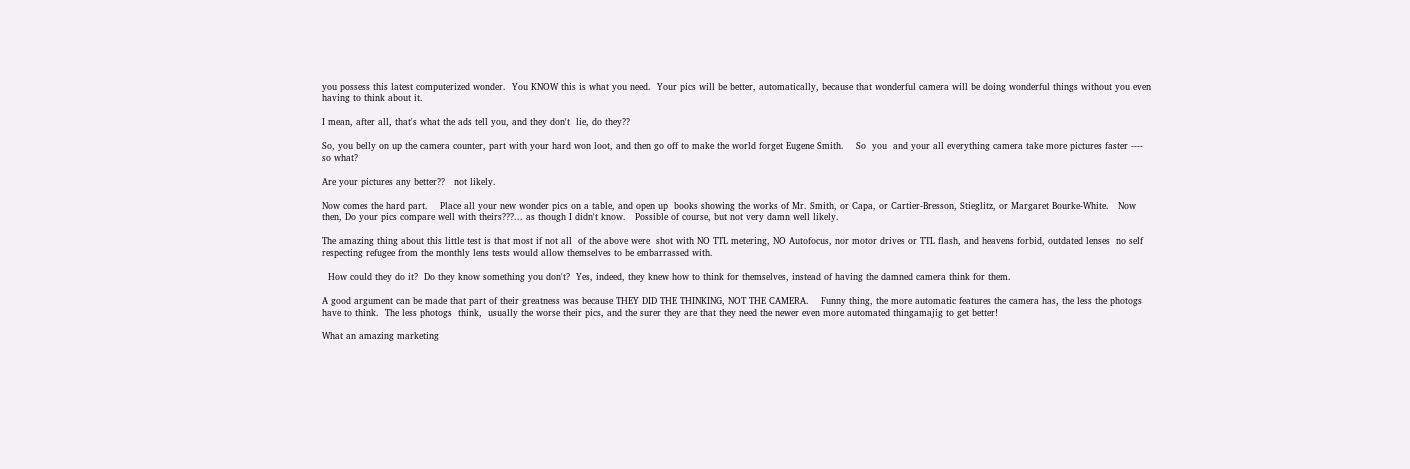you possess this latest computerized wonder.  You KNOW this is what you need.  Your pics will be better, automatically, because that wonderful camera will be doing wonderful things without you even having to think about it.

I mean, after all, that's what the ads tell you, and they don't  lie, do they??

So, you belly on up the camera counter, part with your hard won loot, and then go off to make the world forget Eugene Smith.    So  you  and your all everything camera take more pictures faster ---- so what?

Are your pictures any better??   not likely.

Now comes the hard part.    Place all your new wonder pics on a table, and open up  books showing the works of Mr. Smith, or Capa, or Cartier-Bresson, Stieglitz, or Margaret Bourke-White.   Now then, Do your pics compare well with theirs???... as though I didn't know.   Possible of course, but not very damn well likely.

The amazing thing about this little test is that most if not all  of the above were  shot with NO TTL metering, NO Autofocus, nor motor drives or TTL flash, and heavens forbid, outdated lenses  no self respecting refugee from the monthly lens tests would allow themselves to be embarrassed with.

  How could they do it?  Do they know something you don't?  Yes, indeed, they knew how to think for themselves, instead of having the damned camera think for them.

A good argument can be made that part of their greatness was because THEY DID THE THINKING, NOT THE CAMERA.    Funny thing, the more automatic features the camera has, the less the photogs have to think.  The less photogs  think,  usually the worse their pics, and the surer they are that they need the newer even more automated thingamajig to get better!

What an amazing marketing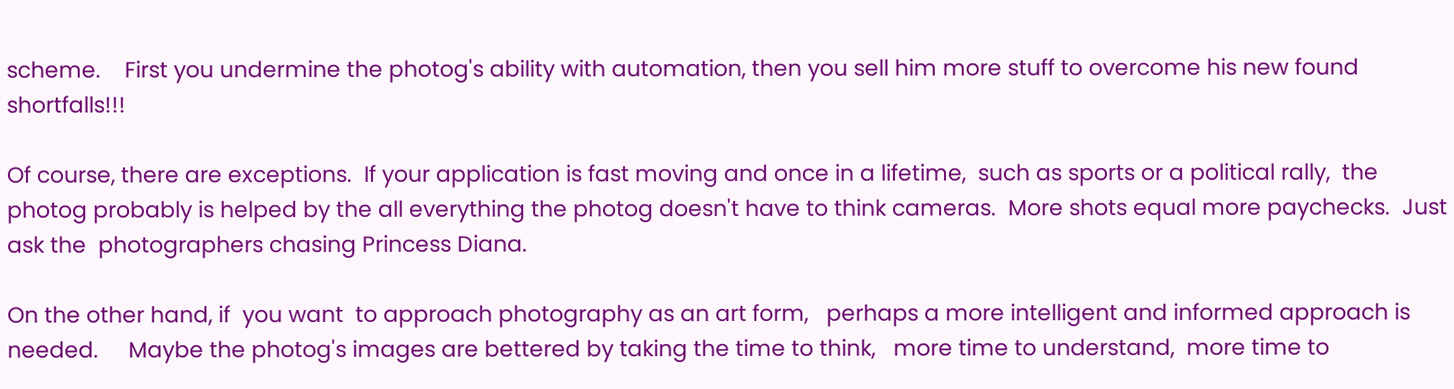scheme.    First you undermine the photog's ability with automation, then you sell him more stuff to overcome his new found shortfalls!!!

Of course, there are exceptions.  If your application is fast moving and once in a lifetime,  such as sports or a political rally,  the photog probably is helped by the all everything the photog doesn't have to think cameras.  More shots equal more paychecks.  Just ask the  photographers chasing Princess Diana.

On the other hand, if  you want  to approach photography as an art form,   perhaps a more intelligent and informed approach is needed.     Maybe the photog's images are bettered by taking the time to think,   more time to understand,  more time to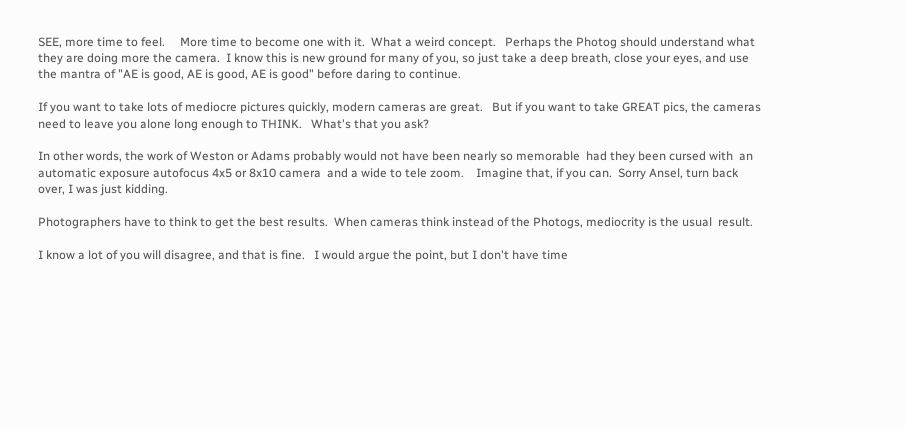SEE, more time to feel.     More time to become one with it.  What a weird concept.   Perhaps the Photog should understand what they are doing more the camera.  I know this is new ground for many of you, so just take a deep breath, close your eyes, and use the mantra of "AE is good, AE is good, AE is good" before daring to continue.

If you want to take lots of mediocre pictures quickly, modern cameras are great.   But if you want to take GREAT pics, the cameras need to leave you alone long enough to THINK.   What's that you ask?

In other words, the work of Weston or Adams probably would not have been nearly so memorable  had they been cursed with  an automatic exposure autofocus 4x5 or 8x10 camera  and a wide to tele zoom.    Imagine that, if you can.  Sorry Ansel, turn back over, I was just kidding.

Photographers have to think to get the best results.  When cameras think instead of the Photogs, mediocrity is the usual  result.

I know a lot of you will disagree, and that is fine.   I would argue the point, but I don't have time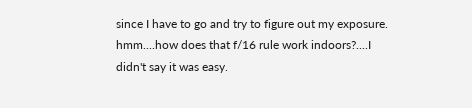since I have to go and try to figure out my exposure.    hmm....how does that f/16 rule work indoors?....I didn't say it was easy.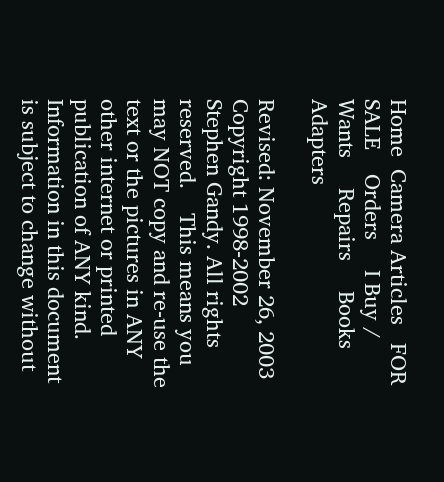Home  Camera Articles   FOR SALE    Orders     I Buy / Wants     Repairs     Books   Adapters

Revised: November 26, 2003 Copyright 1998-2002  Stephen Gandy. All rights reserved.    This means you may NOT copy and re-use the text or the pictures in ANY other internet or printed publication of ANY kind.  Information in this document is subject to change without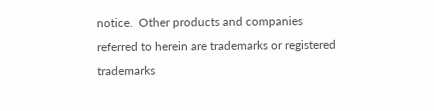notice.  Other products and companies referred to herein are trademarks or registered trademarks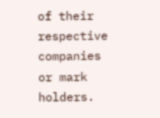of their respective companies or mark holders.